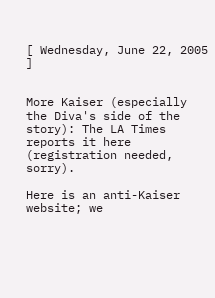[ Wednesday, June 22, 2005 ]


More Kaiser (especially the Diva's side of the story): The LA Times reports it here (registration needed, sorry).

Here is an anti-Kaiser website; we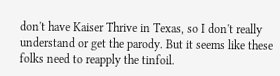don't have Kaiser Thrive in Texas, so I don't really understand or get the parody. But it seems like these folks need to reapply the tinfoil.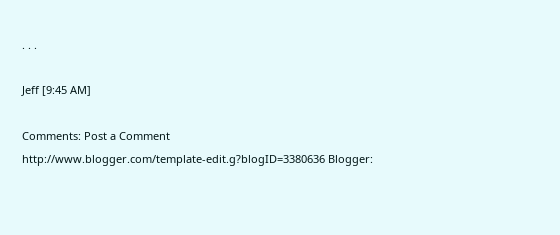. . .

Jeff [9:45 AM]

Comments: Post a Comment
http://www.blogger.com/template-edit.g?blogID=3380636 Blogger: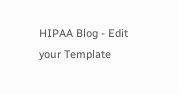HIPAA Blog - Edit your Template